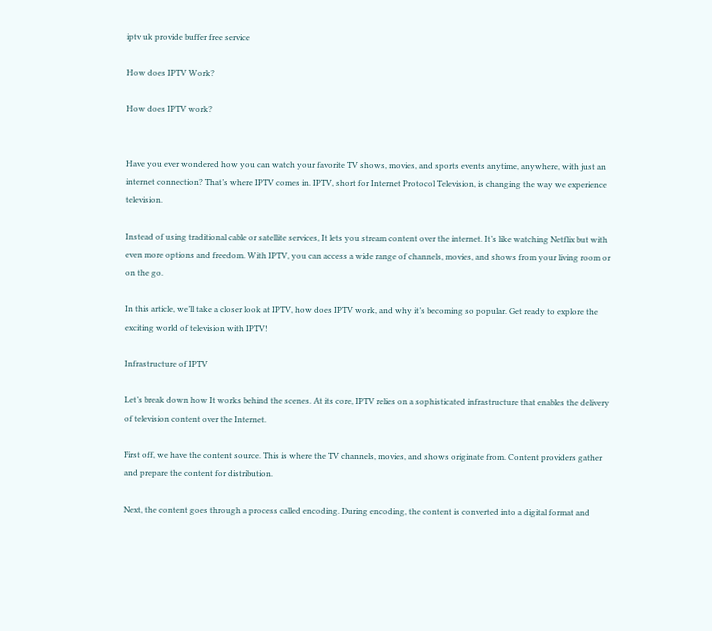iptv uk provide buffer free service

How does IPTV Work?

How does IPTV work?


Have you ever wondered how you can watch your favorite TV shows, movies, and sports events anytime, anywhere, with just an internet connection? That’s where IPTV comes in. IPTV, short for Internet Protocol Television, is changing the way we experience television.

Instead of using traditional cable or satellite services, It lets you stream content over the internet. It’s like watching Netflix but with even more options and freedom. With IPTV, you can access a wide range of channels, movies, and shows from your living room or on the go.

In this article, we’ll take a closer look at IPTV, how does IPTV work, and why it’s becoming so popular. Get ready to explore the exciting world of television with IPTV!

Infrastructure of IPTV

Let’s break down how It works behind the scenes. At its core, IPTV relies on a sophisticated infrastructure that enables the delivery of television content over the Internet.

First off, we have the content source. This is where the TV channels, movies, and shows originate from. Content providers gather and prepare the content for distribution.

Next, the content goes through a process called encoding. During encoding, the content is converted into a digital format and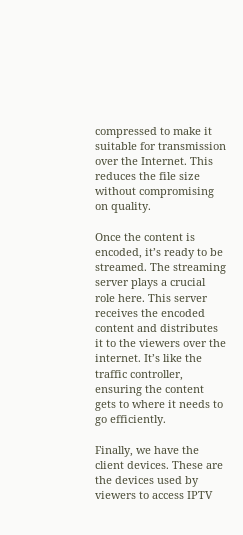compressed to make it suitable for transmission over the Internet. This reduces the file size without compromising on quality.

Once the content is encoded, it’s ready to be streamed. The streaming server plays a crucial role here. This server receives the encoded content and distributes it to the viewers over the internet. It’s like the traffic controller, ensuring the content gets to where it needs to go efficiently.

Finally, we have the client devices. These are the devices used by viewers to access IPTV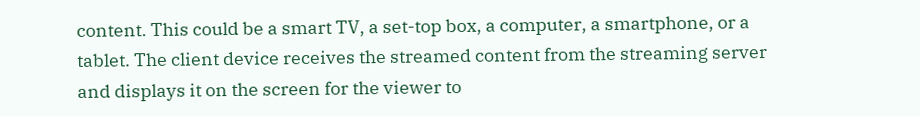content. This could be a smart TV, a set-top box, a computer, a smartphone, or a tablet. The client device receives the streamed content from the streaming server and displays it on the screen for the viewer to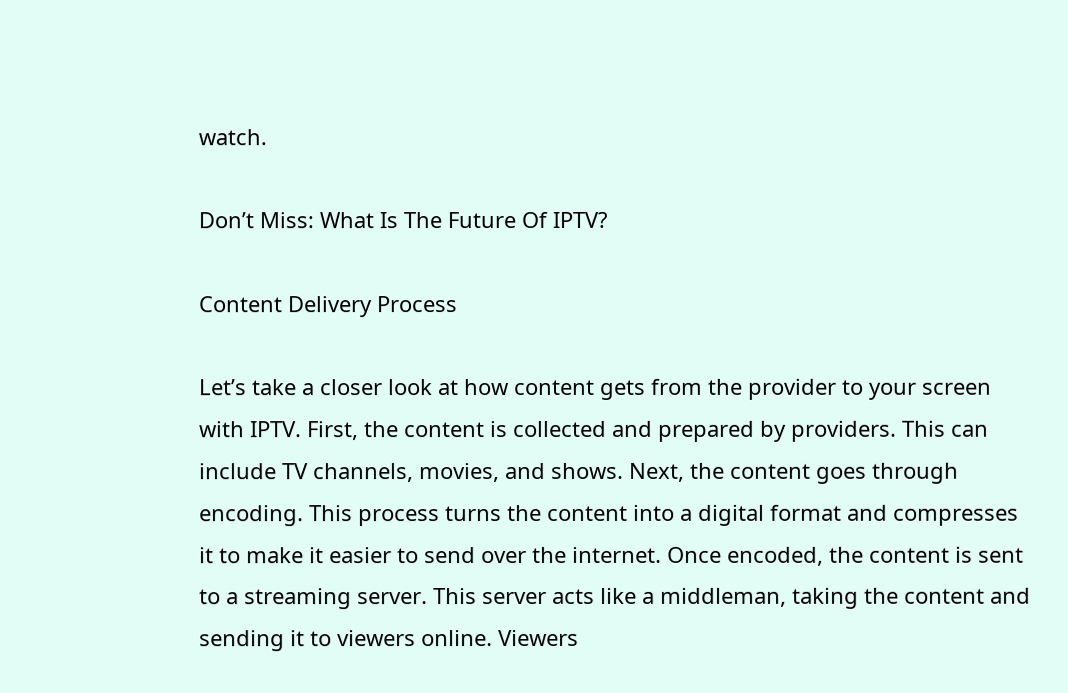watch.

Don’t Miss: What Is The Future Of IPTV?

Content Delivery Process

Let’s take a closer look at how content gets from the provider to your screen with IPTV. First, the content is collected and prepared by providers. This can include TV channels, movies, and shows. Next, the content goes through encoding. This process turns the content into a digital format and compresses it to make it easier to send over the internet. Once encoded, the content is sent to a streaming server. This server acts like a middleman, taking the content and sending it to viewers online. Viewers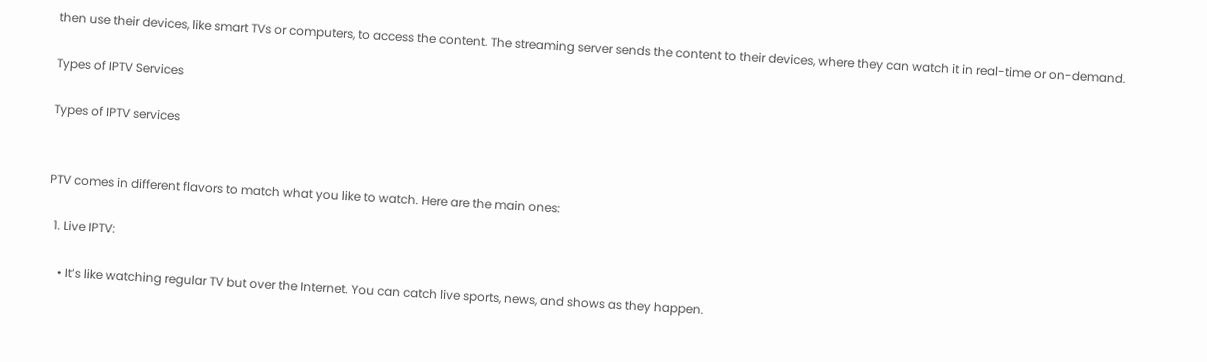then use their devices, like smart TVs or computers, to access the content. The streaming server sends the content to their devices, where they can watch it in real-time or on-demand.

Types of IPTV Services

Types of IPTV services


PTV comes in different flavors to match what you like to watch. Here are the main ones:

  1. Live IPTV:

    • It’s like watching regular TV but over the Internet. You can catch live sports, news, and shows as they happen.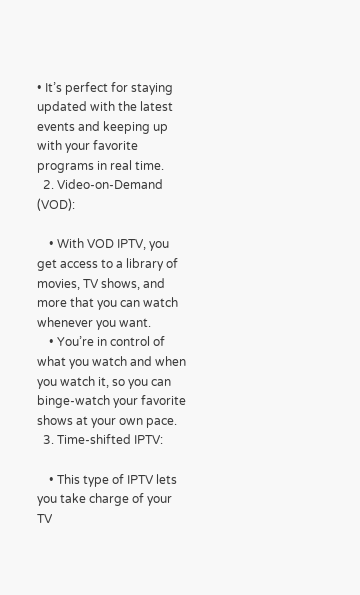• It’s perfect for staying updated with the latest events and keeping up with your favorite programs in real time.
  2. Video-on-Demand (VOD):

    • With VOD IPTV, you get access to a library of movies, TV shows, and more that you can watch whenever you want.
    • You’re in control of what you watch and when you watch it, so you can binge-watch your favorite shows at your own pace.
  3. Time-shifted IPTV:

    • This type of IPTV lets you take charge of your TV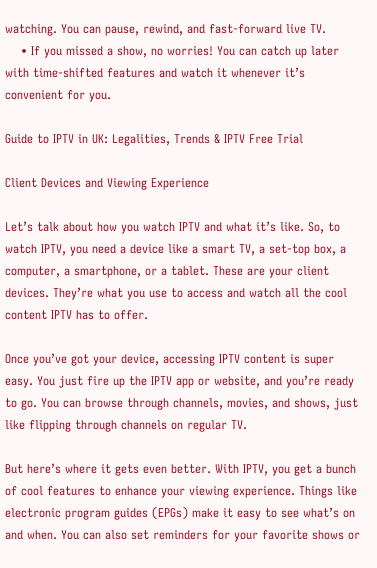watching. You can pause, rewind, and fast-forward live TV.
    • If you missed a show, no worries! You can catch up later with time-shifted features and watch it whenever it’s convenient for you.

Guide to IPTV in UK: Legalities, Trends & IPTV Free Trial

Client Devices and Viewing Experience

Let’s talk about how you watch IPTV and what it’s like. So, to watch IPTV, you need a device like a smart TV, a set-top box, a computer, a smartphone, or a tablet. These are your client devices. They’re what you use to access and watch all the cool content IPTV has to offer.

Once you’ve got your device, accessing IPTV content is super easy. You just fire up the IPTV app or website, and you’re ready to go. You can browse through channels, movies, and shows, just like flipping through channels on regular TV.

But here’s where it gets even better. With IPTV, you get a bunch of cool features to enhance your viewing experience. Things like electronic program guides (EPGs) make it easy to see what’s on and when. You can also set reminders for your favorite shows or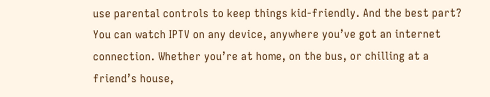use parental controls to keep things kid-friendly. And the best part? You can watch IPTV on any device, anywhere you’ve got an internet connection. Whether you’re at home, on the bus, or chilling at a friend’s house,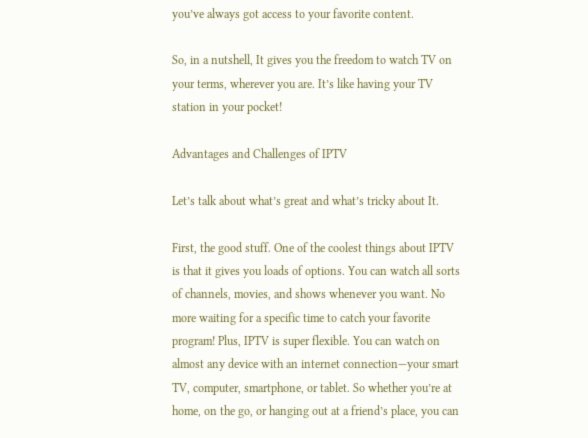you’ve always got access to your favorite content.

So, in a nutshell, It gives you the freedom to watch TV on your terms, wherever you are. It’s like having your TV station in your pocket!

Advantages and Challenges of IPTV

Let’s talk about what’s great and what’s tricky about It.

First, the good stuff. One of the coolest things about IPTV is that it gives you loads of options. You can watch all sorts of channels, movies, and shows whenever you want. No more waiting for a specific time to catch your favorite program! Plus, IPTV is super flexible. You can watch on almost any device with an internet connection—your smart TV, computer, smartphone, or tablet. So whether you’re at home, on the go, or hanging out at a friend’s place, you can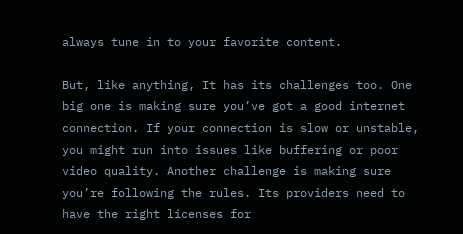always tune in to your favorite content.

But, like anything, It has its challenges too. One big one is making sure you’ve got a good internet connection. If your connection is slow or unstable, you might run into issues like buffering or poor video quality. Another challenge is making sure you’re following the rules. Its providers need to have the right licenses for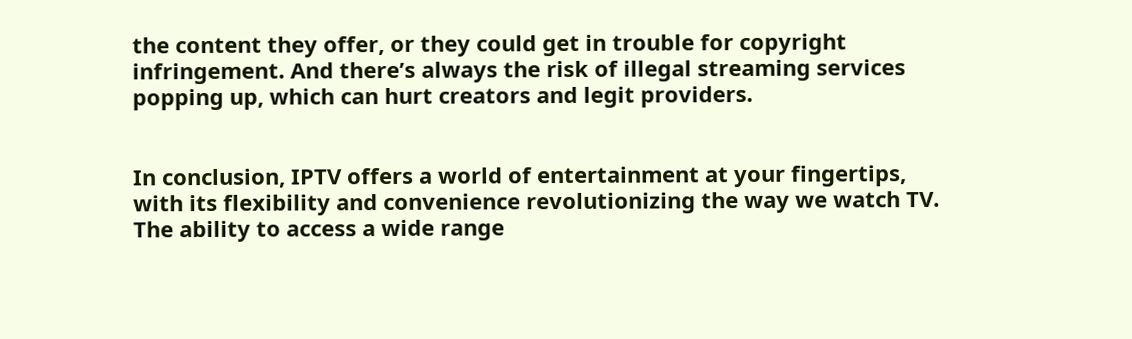the content they offer, or they could get in trouble for copyright infringement. And there’s always the risk of illegal streaming services popping up, which can hurt creators and legit providers.


In conclusion, IPTV offers a world of entertainment at your fingertips, with its flexibility and convenience revolutionizing the way we watch TV. The ability to access a wide range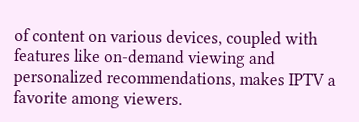of content on various devices, coupled with features like on-demand viewing and personalized recommendations, makes IPTV a favorite among viewers.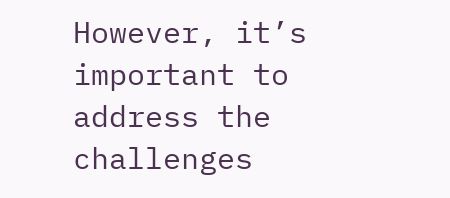However, it’s important to address the challenges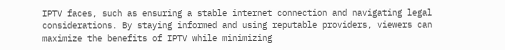IPTV faces, such as ensuring a stable internet connection and navigating legal considerations. By staying informed and using reputable providers, viewers can maximize the benefits of IPTV while minimizing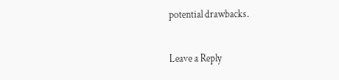potential drawbacks.

Leave a Reply